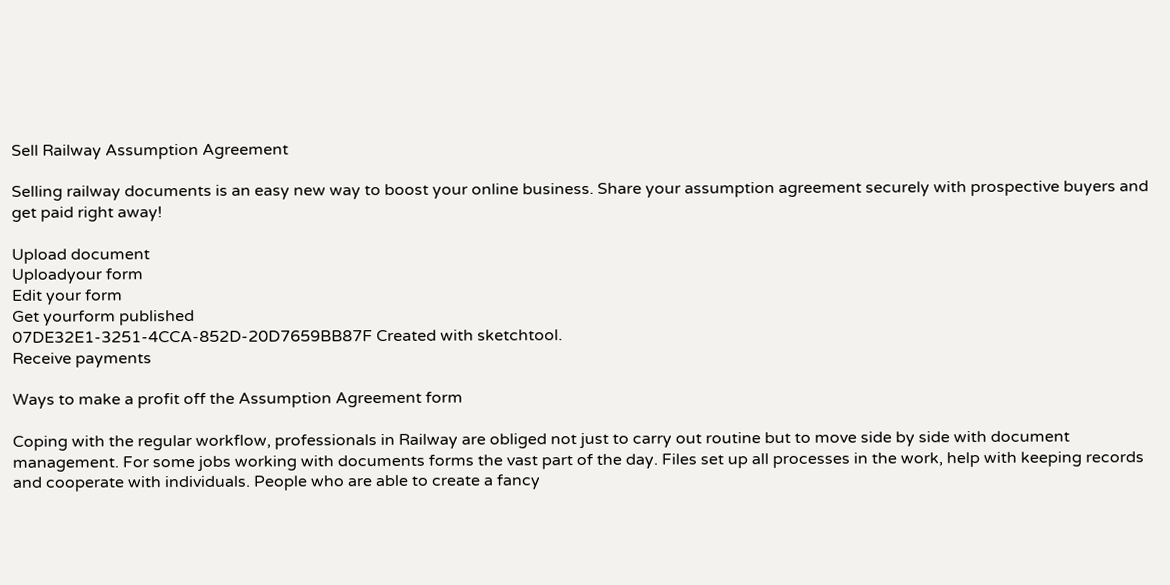Sell Railway Assumption Agreement

Selling railway documents is an easy new way to boost your online business. Share your assumption agreement securely with prospective buyers and get paid right away!

Upload document
Uploadyour form
Edit your form
Get yourform published
07DE32E1-3251-4CCA-852D-20D7659BB87F Created with sketchtool.
Receive payments

Ways to make a profit off the Assumption Agreement form

Coping with the regular workflow, professionals in Railway are obliged not just to carry out routine but to move side by side with document management. For some jobs working with documents forms the vast part of the day. Files set up all processes in the work, help with keeping records and cooperate with individuals. People who are able to create a fancy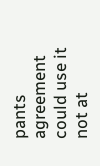pants agreement could use it not at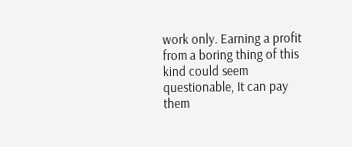work only. Earning a profit from a boring thing of this kind could seem questionable, It can pay them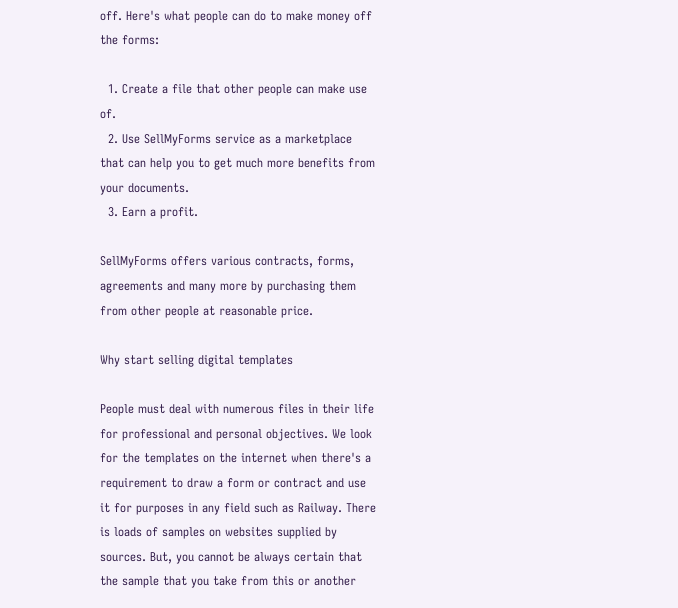off. Here's what people can do to make money off the forms:

  1. Create a file that other people can make use of.
  2. Use SellMyForms service as a marketplace that can help you to get much more benefits from your documents.
  3. Earn a profit.

SellMyForms offers various contracts, forms, agreements and many more by purchasing them from other people at reasonable price.

Why start selling digital templates

People must deal with numerous files in their life for professional and personal objectives. We look for the templates on the internet when there's a requirement to draw a form or contract and use it for purposes in any field such as Railway. There is loads of samples on websites supplied by sources. But, you cannot be always certain that the sample that you take from this or another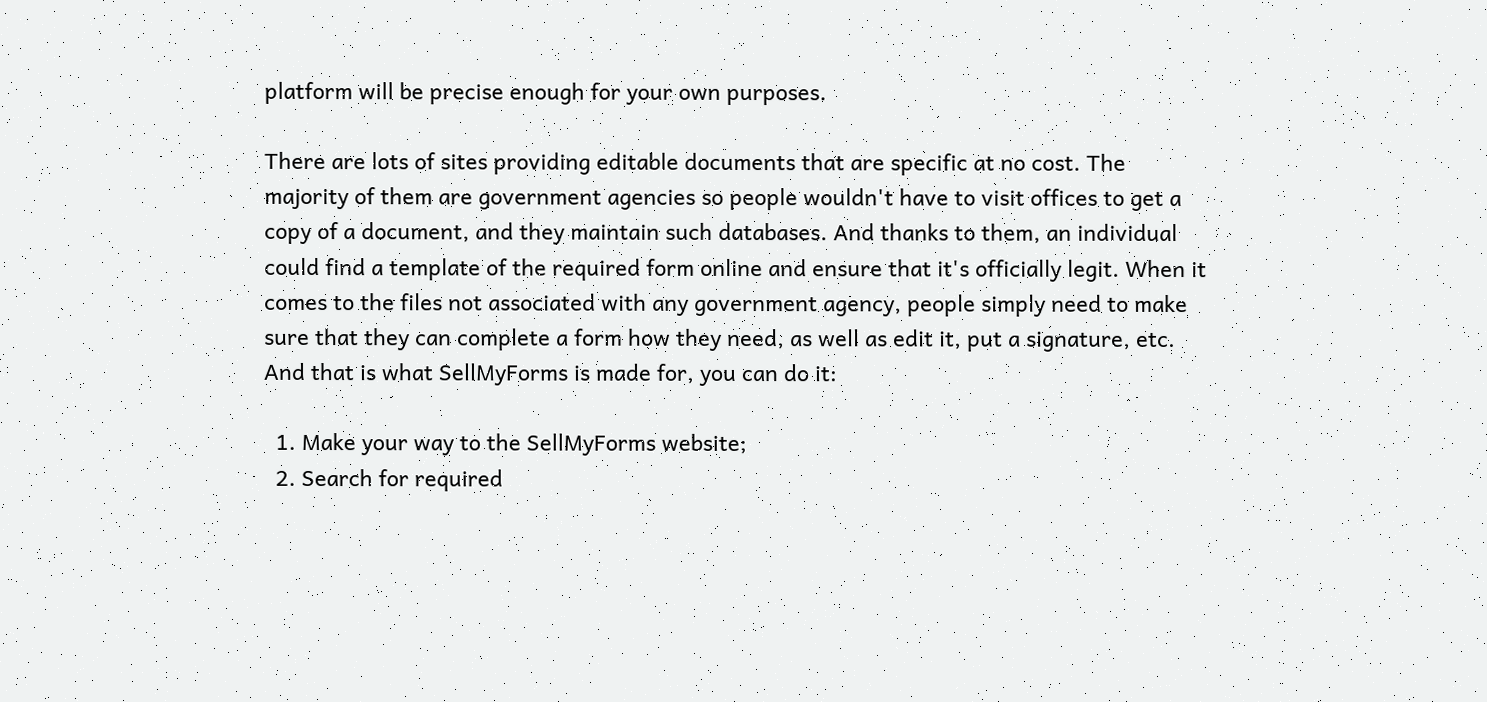platform will be precise enough for your own purposes.

There are lots of sites providing editable documents that are specific at no cost. The majority of them are government agencies so people wouldn't have to visit offices to get a copy of a document, and they maintain such databases. And thanks to them, an individual could find a template of the required form online and ensure that it's officially legit. When it comes to the files not associated with any government agency, people simply need to make sure that they can complete a form how they need, as well as edit it, put a signature, etc. And that is what SellMyForms is made for, you can do it:

  1. Make your way to the SellMyForms website;
  2. Search for required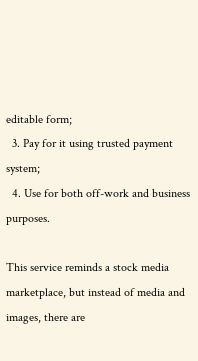editable form;
  3. Pay for it using trusted payment system;
  4. Use for both off-work and business purposes.

This service reminds a stock media marketplace, but instead of media and images, there are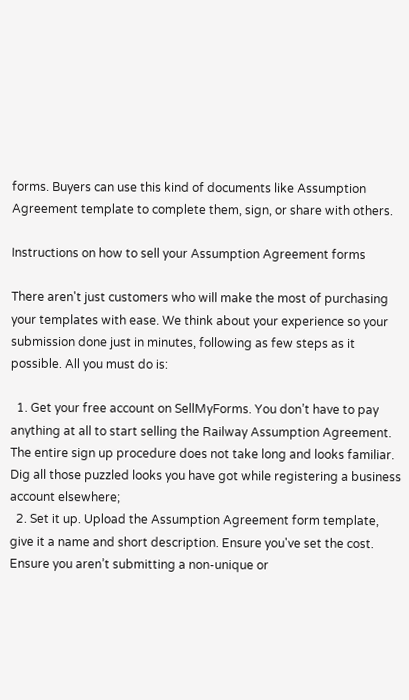forms. Buyers can use this kind of documents like Assumption Agreement template to complete them, sign, or share with others.

Instructions on how to sell your Assumption Agreement forms

There aren't just customers who will make the most of purchasing your templates with ease. We think about your experience so your submission done just in minutes, following as few steps as it possible. All you must do is:

  1. Get your free account on SellMyForms. You don’t have to pay anything at all to start selling the Railway Assumption Agreement. The entire sign up procedure does not take long and looks familiar. Dig all those puzzled looks you have got while registering a business account elsewhere;
  2. Set it up. Upload the Assumption Agreement form template, give it a name and short description. Ensure you've set the cost. Ensure you aren’t submitting a non-unique or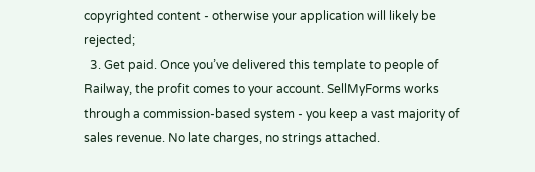copyrighted content - otherwise your application will likely be rejected;
  3. Get paid. Once you’ve delivered this template to people of Railway, the profit comes to your account. SellMyForms works through a commission-based system - you keep a vast majority of sales revenue. No late charges, no strings attached.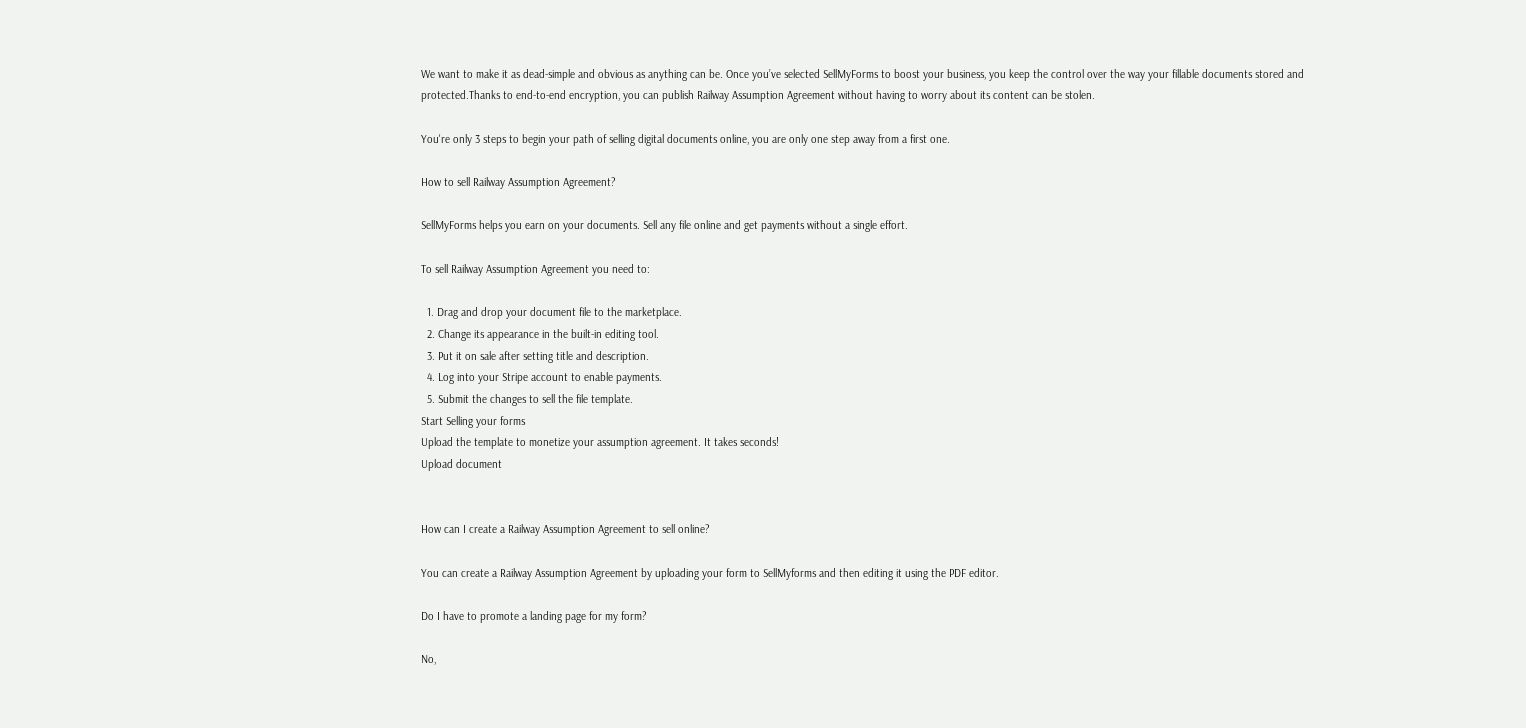We want to make it as dead-simple and obvious as anything can be. Once you’ve selected SellMyForms to boost your business, you keep the control over the way your fillable documents stored and protected.Thanks to end-to-end encryption, you can publish Railway Assumption Agreement without having to worry about its content can be stolen.

You're only 3 steps to begin your path of selling digital documents online, you are only one step away from a first one.

How to sell Railway Assumption Agreement?

SellMyForms helps you earn on your documents. Sell any file online and get payments without a single effort.

To sell Railway Assumption Agreement you need to:

  1. Drag and drop your document file to the marketplace.
  2. Change its appearance in the built-in editing tool.
  3. Put it on sale after setting title and description.
  4. Log into your Stripe account to enable payments.
  5. Submit the changes to sell the file template.
Start Selling your forms
Upload the template to monetize your assumption agreement. It takes seconds!
Upload document


How can I create a Railway Assumption Agreement to sell online?

You can create a Railway Assumption Agreement by uploading your form to SellMyforms and then editing it using the PDF editor.

Do I have to promote a landing page for my form?

No,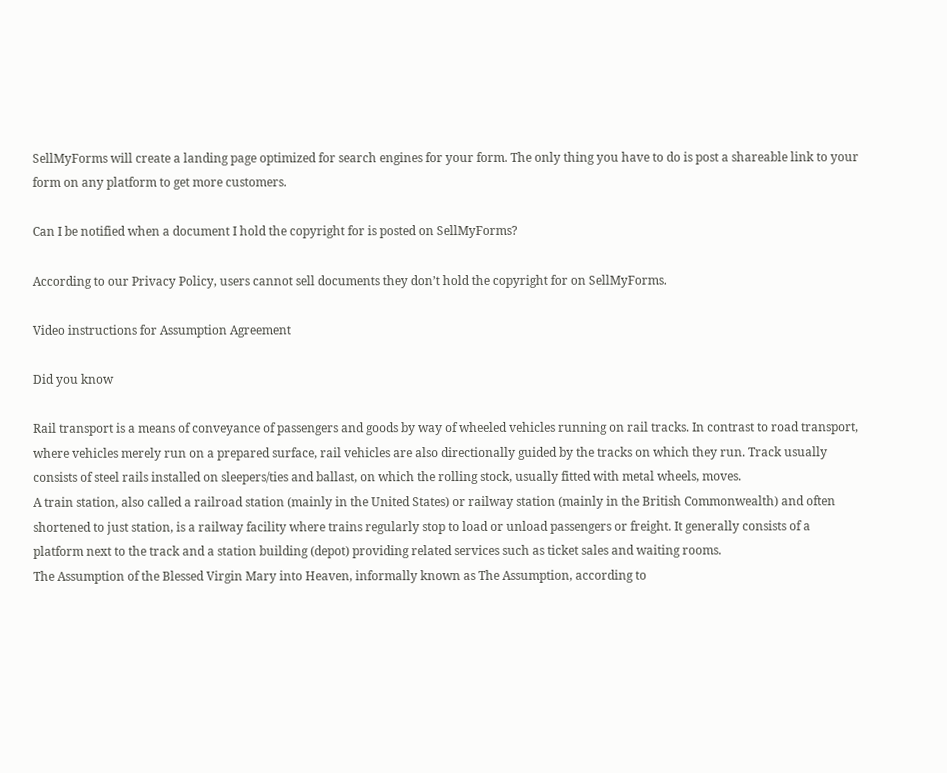SellMyForms will create a landing page optimized for search engines for your form. The only thing you have to do is post a shareable link to your form on any platform to get more customers.

Can I be notified when a document I hold the copyright for is posted on SellMyForms?

According to our Privacy Policy, users cannot sell documents they don’t hold the copyright for on SellMyForms.

Video instructions for Assumption Agreement

Did you know

Rail transport is a means of conveyance of passengers and goods by way of wheeled vehicles running on rail tracks. In contrast to road transport, where vehicles merely run on a prepared surface, rail vehicles are also directionally guided by the tracks on which they run. Track usually consists of steel rails installed on sleepers/ties and ballast, on which the rolling stock, usually fitted with metal wheels, moves.
A train station, also called a railroad station (mainly in the United States) or railway station (mainly in the British Commonwealth) and often shortened to just station, is a railway facility where trains regularly stop to load or unload passengers or freight. It generally consists of a platform next to the track and a station building (depot) providing related services such as ticket sales and waiting rooms.
The Assumption of the Blessed Virgin Mary into Heaven, informally known as The Assumption, according to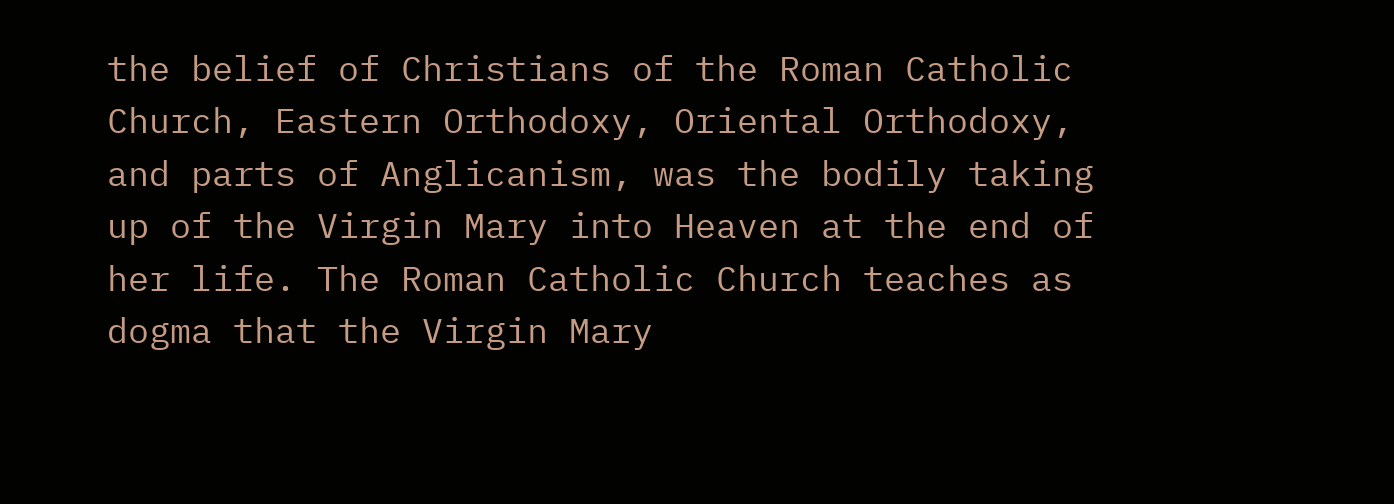the belief of Christians of the Roman Catholic Church, Eastern Orthodoxy, Oriental Orthodoxy, and parts of Anglicanism, was the bodily taking up of the Virgin Mary into Heaven at the end of her life. The Roman Catholic Church teaches as dogma that the Virgin Mary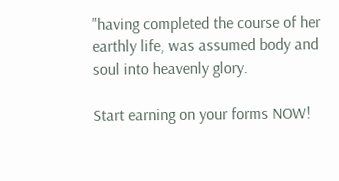"having completed the course of her earthly life, was assumed body and soul into heavenly glory.

Start earning on your forms NOW!